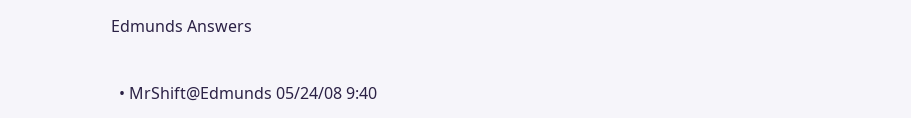Edmunds Answers


  • MrShift@Edmunds 05/24/08 9:40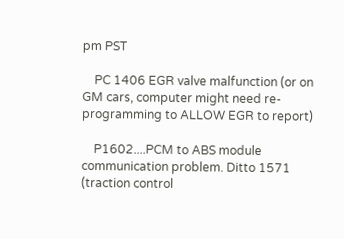pm PST

    PC 1406 EGR valve malfunction (or on GM cars, computer might need re-programming to ALLOW EGR to report)

    P1602....PCM to ABS module communication problem. Ditto 1571 (traction control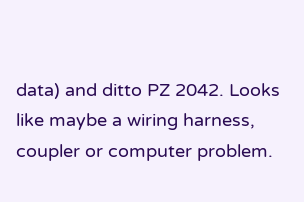data) and ditto PZ 2042. Looks like maybe a wiring harness, coupler or computer problem.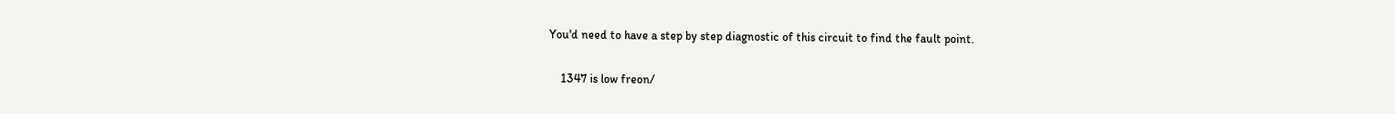You'd need to have a step by step diagnostic of this circuit to find the fault point.

    1347 is low freon/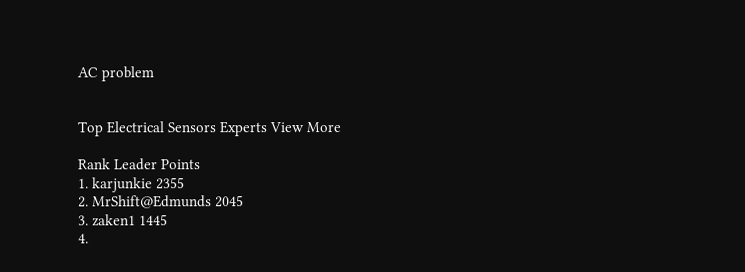AC problem


Top Electrical Sensors Experts View More

Rank Leader Points
1. karjunkie 2355
2. MrShift@Edmunds 2045
3. zaken1 1445
4.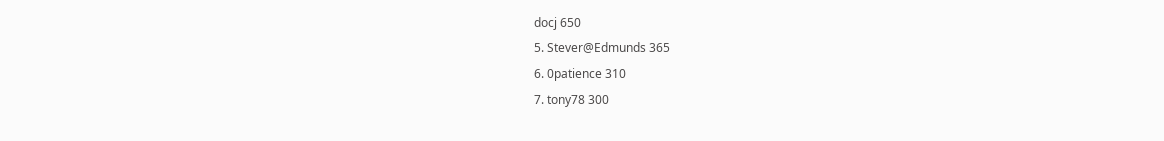docj 650
5. Stever@Edmunds 365
6. 0patience 310
7. tony78 300